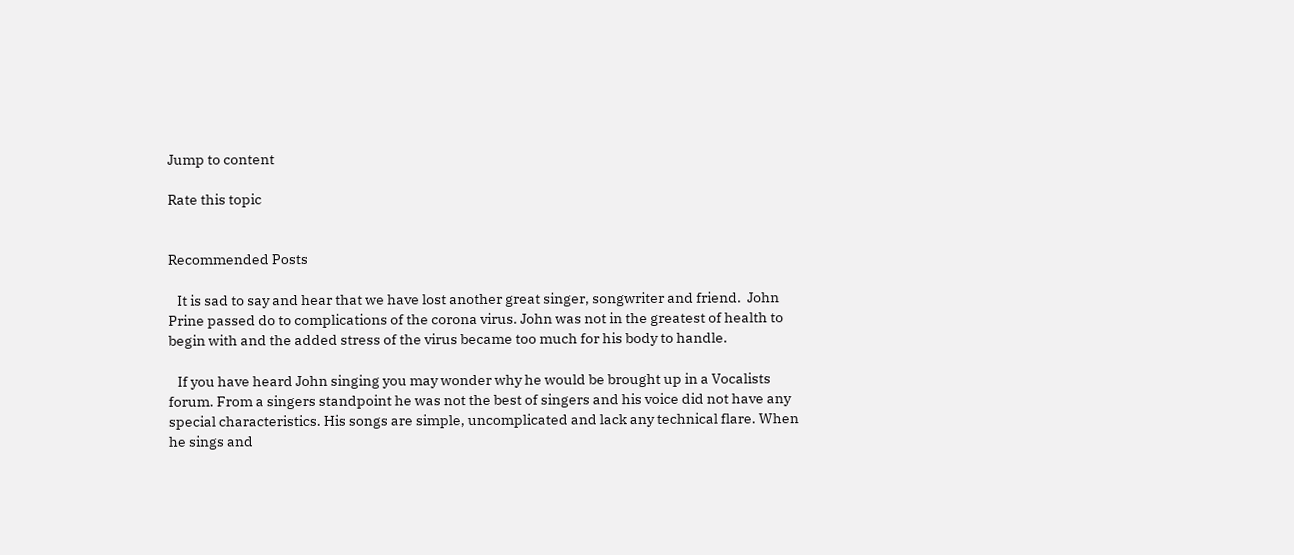Jump to content

Rate this topic


Recommended Posts

   It is sad to say and hear that we have lost another great singer, songwriter and friend.  John Prine passed do to complications of the corona virus. John was not in the greatest of health to begin with and the added stress of the virus became too much for his body to handle.

   If you have heard John singing you may wonder why he would be brought up in a Vocalists forum. From a singers standpoint he was not the best of singers and his voice did not have any special characteristics. His songs are simple, uncomplicated and lack any technical flare. When he sings and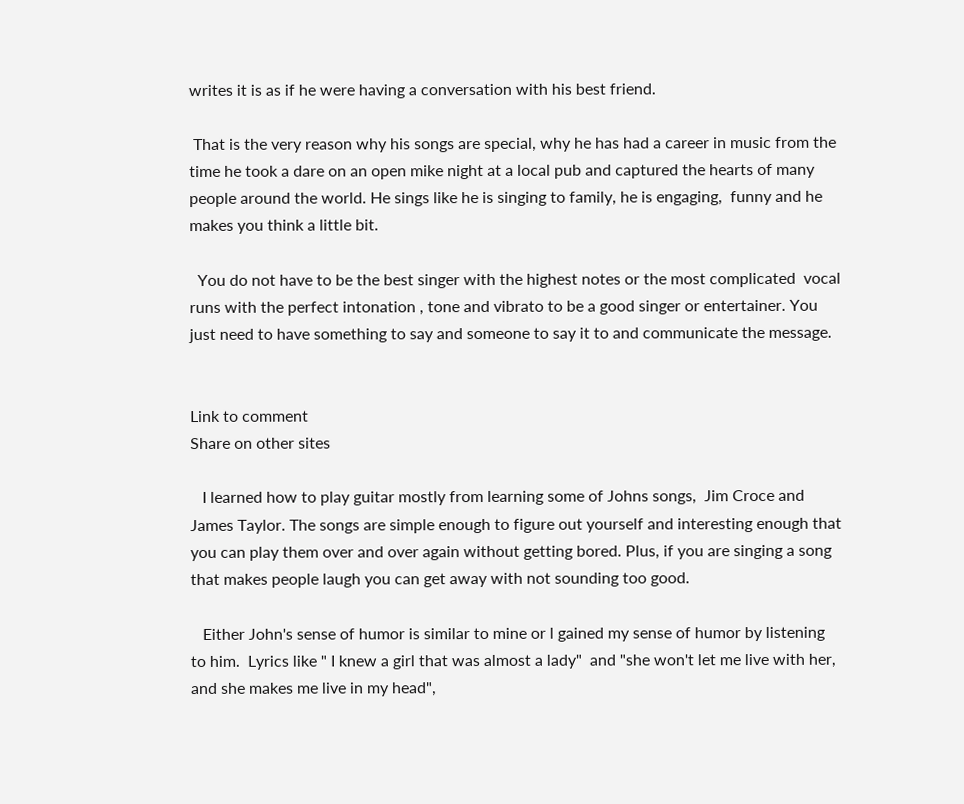writes it is as if he were having a conversation with his best friend.

 That is the very reason why his songs are special, why he has had a career in music from the time he took a dare on an open mike night at a local pub and captured the hearts of many people around the world. He sings like he is singing to family, he is engaging,  funny and he makes you think a little bit.

  You do not have to be the best singer with the highest notes or the most complicated  vocal runs with the perfect intonation , tone and vibrato to be a good singer or entertainer. You just need to have something to say and someone to say it to and communicate the message.


Link to comment
Share on other sites

   I learned how to play guitar mostly from learning some of Johns songs,  Jim Croce and James Taylor. The songs are simple enough to figure out yourself and interesting enough that you can play them over and over again without getting bored. Plus, if you are singing a song that makes people laugh you can get away with not sounding too good.

   Either John's sense of humor is similar to mine or l gained my sense of humor by listening to him.  Lyrics like " I knew a girl that was almost a lady"  and "she won't let me live with her, and she makes me live in my head",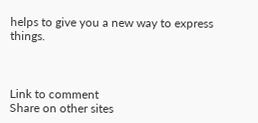helps to give you a new way to express things.



Link to comment
Share on other sites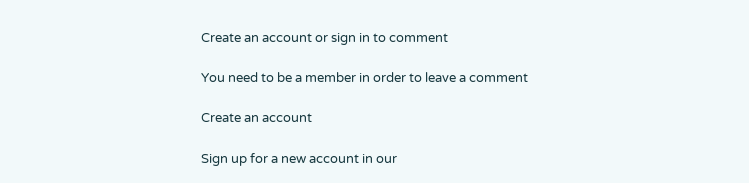Create an account or sign in to comment

You need to be a member in order to leave a comment

Create an account

Sign up for a new account in our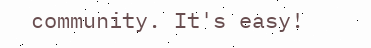community. It's easy!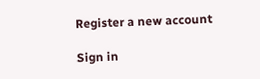Register a new account

Sign in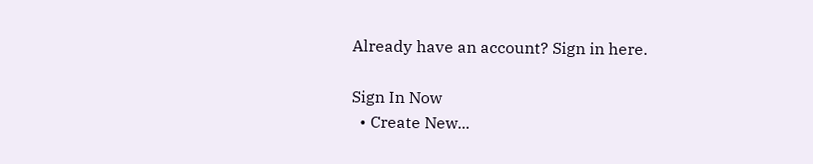Already have an account? Sign in here.

Sign In Now
  • Create New...